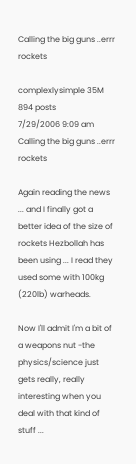Calling the big guns ..errr rockets

complexlysimple 35M
894 posts
7/29/2006 9:09 am
Calling the big guns ..errr rockets

Again reading the news ... and I finally got a better idea of the size of rockets Hezbollah has been using ... I read they used some with 100kg (220lb) warheads.

Now I'll admit I'm a bit of a weapons nut -the physics/science just gets really, really interesting when you deal with that kind of stuff ...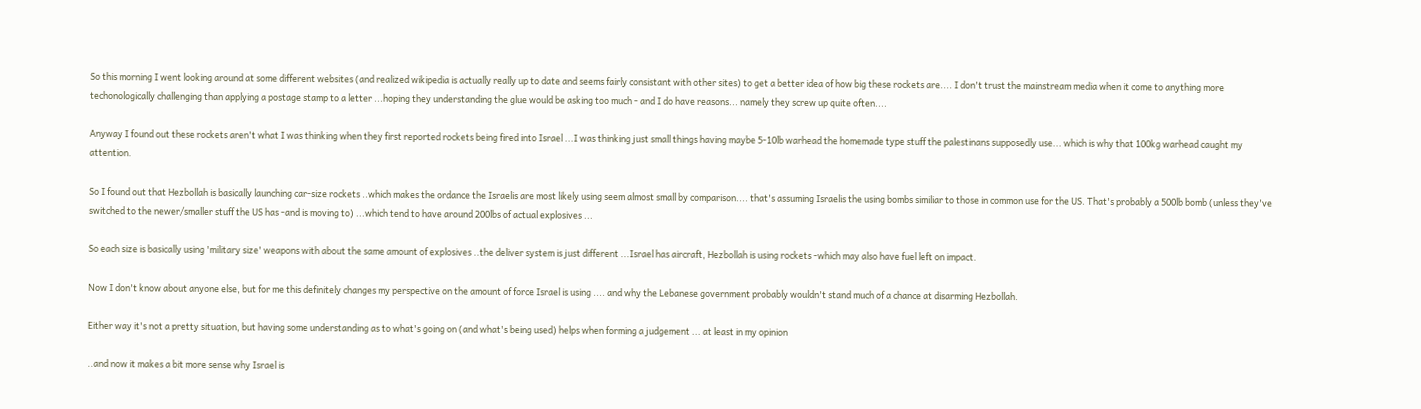So this morning I went looking around at some different websites (and realized wikipedia is actually really up to date and seems fairly consistant with other sites) to get a better idea of how big these rockets are.... I don't trust the mainstream media when it come to anything more techonologically challenging than applying a postage stamp to a letter ...hoping they understanding the glue would be asking too much - and I do have reasons... namely they screw up quite often....

Anyway I found out these rockets aren't what I was thinking when they first reported rockets being fired into Israel ...I was thinking just small things having maybe 5-10lb warhead the homemade type stuff the palestinans supposedly use... which is why that 100kg warhead caught my attention.

So I found out that Hezbollah is basically launching car-size rockets ..which makes the ordance the Israelis are most likely using seem almost small by comparison.... that's assuming Israelis the using bombs similiar to those in common use for the US. That's probably a 500lb bomb (unless they've switched to the newer/smaller stuff the US has -and is moving to) ...which tend to have around 200lbs of actual explosives ...

So each size is basically using 'military size' weapons with about the same amount of explosives ..the deliver system is just different ...Israel has aircraft, Hezbollah is using rockets -which may also have fuel left on impact.

Now I don't know about anyone else, but for me this definitely changes my perspective on the amount of force Israel is using .... and why the Lebanese government probably wouldn't stand much of a chance at disarming Hezbollah.

Either way it's not a pretty situation, but having some understanding as to what's going on (and what's being used) helps when forming a judgement ... at least in my opinion

..and now it makes a bit more sense why Israel is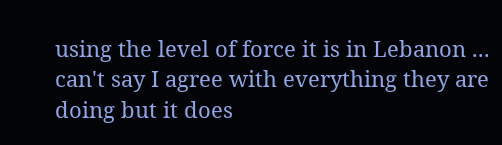using the level of force it is in Lebanon ... can't say I agree with everything they are doing but it does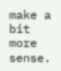make a bit more sense.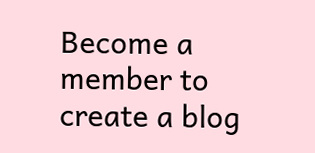Become a member to create a blog